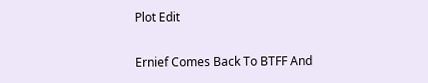Plot Edit

Ernief Comes Back To BTFF And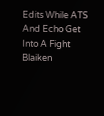Edits While ATS And Echo Get Into A Fight Blaiken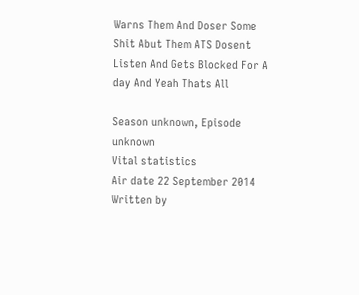Warns Them And Doser Some Shit Abut Them ATS Dosent Listen And Gets Blocked For A day And Yeah Thats All

Season unknown, Episode unknown
Vital statistics
Air date 22 September 2014
Written by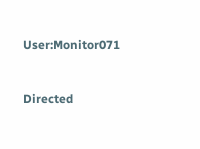User:Monitor071


Directed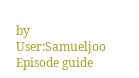by User:Samueljoo
Episode guide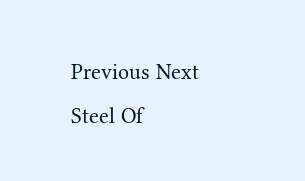Previous Next
Steel Of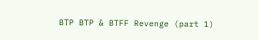BTP BTP & BTFF Revenge (part 1)